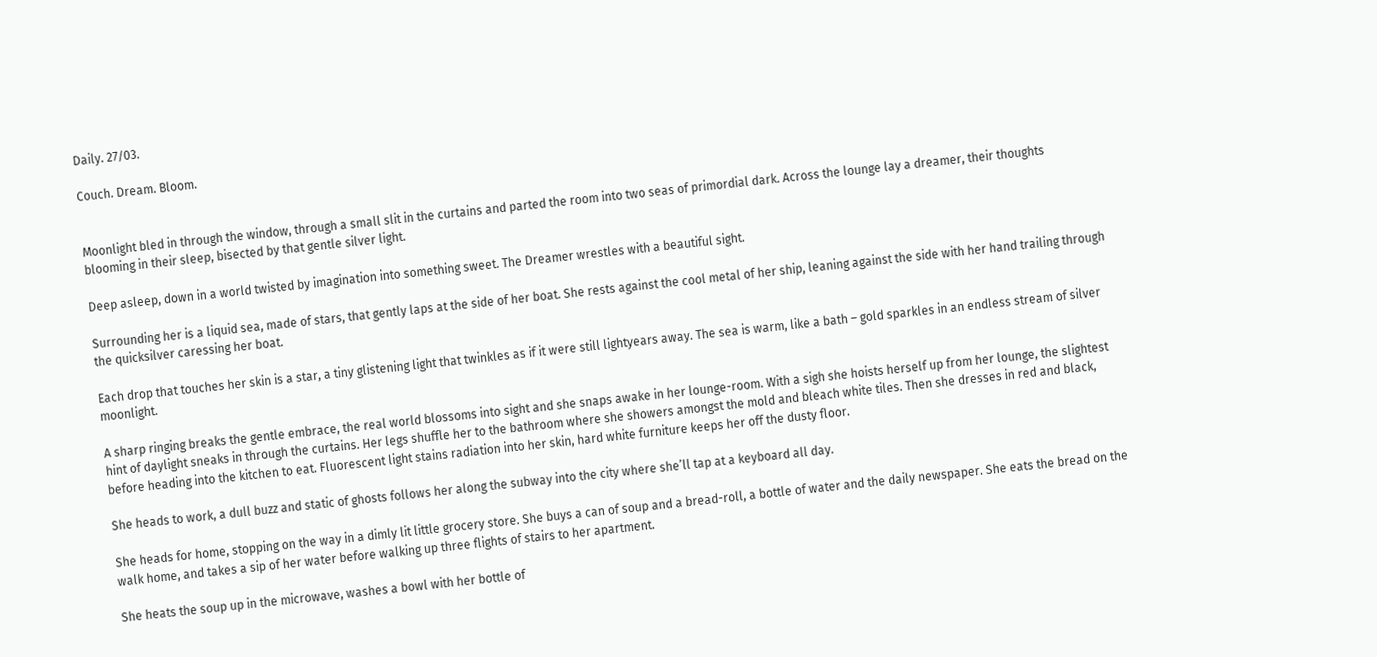Daily. 27/03.

Couch. Dream. Bloom.


Moonlight bled in through the window, through a small slit in the curtains and parted the room into two seas of primordial dark. Across the lounge lay a dreamer, their thoughts blooming in their sleep, bisected by that gentle silver light.

Deep asleep, down in a world twisted by imagination into something sweet. The Dreamer wrestles with a beautiful sight.

Surrounding her is a liquid sea, made of stars, that gently laps at the side of her boat. She rests against the cool metal of her ship, leaning against the side with her hand trailing through the quicksilver caressing her boat.

Each drop that touches her skin is a star, a tiny glistening light that twinkles as if it were still lightyears away. The sea is warm, like a bath – gold sparkles in an endless stream of silver moonlight.

A sharp ringing breaks the gentle embrace, the real world blossoms into sight and she snaps awake in her lounge-room. With a sigh she hoists herself up from her lounge, the slightest hint of daylight sneaks in through the curtains. Her legs shuffle her to the bathroom where she showers amongst the mold and bleach white tiles. Then she dresses in red and black, before heading into the kitchen to eat. Fluorescent light stains radiation into her skin, hard white furniture keeps her off the dusty floor.

She heads to work, a dull buzz and static of ghosts follows her along the subway into the city where she’ll tap at a keyboard all day.

She heads for home, stopping on the way in a dimly lit little grocery store. She buys a can of soup and a bread-roll, a bottle of water and the daily newspaper. She eats the bread on the walk home, and takes a sip of her water before walking up three flights of stairs to her apartment.

She heats the soup up in the microwave, washes a bowl with her bottle of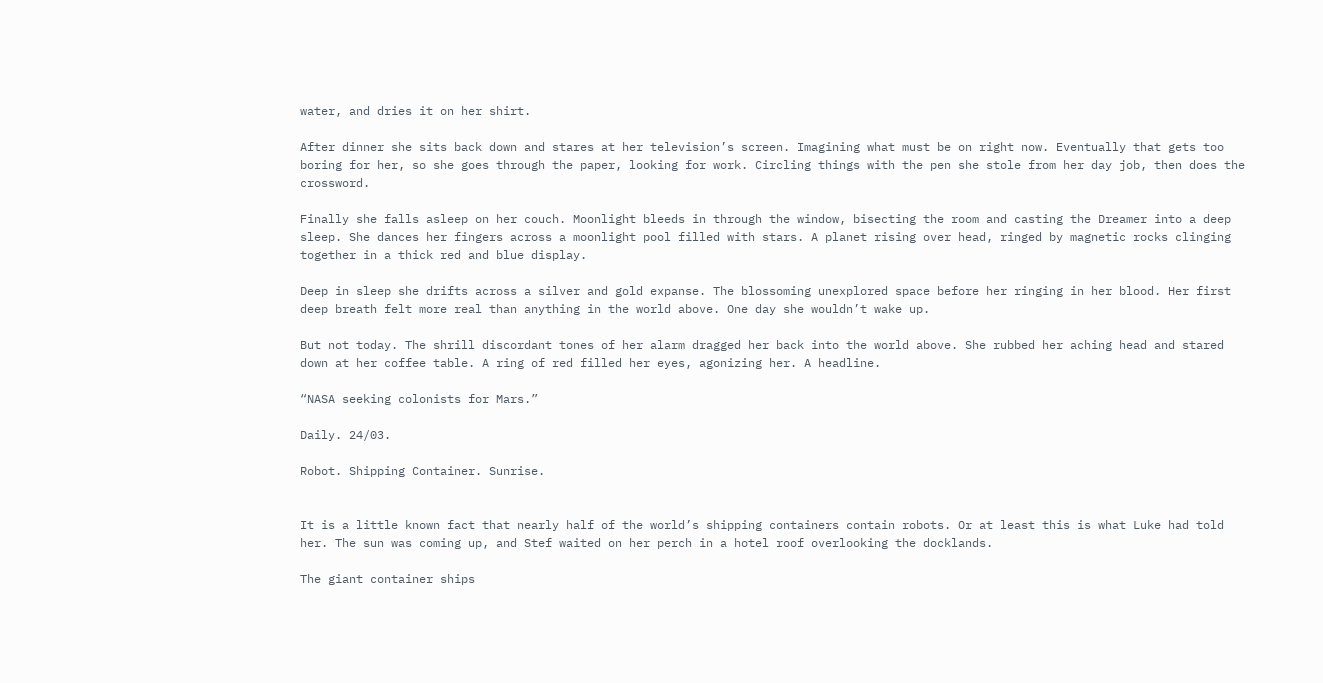water, and dries it on her shirt.

After dinner she sits back down and stares at her television’s screen. Imagining what must be on right now. Eventually that gets too boring for her, so she goes through the paper, looking for work. Circling things with the pen she stole from her day job, then does the crossword.

Finally she falls asleep on her couch. Moonlight bleeds in through the window, bisecting the room and casting the Dreamer into a deep sleep. She dances her fingers across a moonlight pool filled with stars. A planet rising over head, ringed by magnetic rocks clinging together in a thick red and blue display.

Deep in sleep she drifts across a silver and gold expanse. The blossoming unexplored space before her ringing in her blood. Her first deep breath felt more real than anything in the world above. One day she wouldn’t wake up.

But not today. The shrill discordant tones of her alarm dragged her back into the world above. She rubbed her aching head and stared down at her coffee table. A ring of red filled her eyes, agonizing her. A headline.

“NASA seeking colonists for Mars.”

Daily. 24/03.

Robot. Shipping Container. Sunrise.


It is a little known fact that nearly half of the world’s shipping containers contain robots. Or at least this is what Luke had told her. The sun was coming up, and Stef waited on her perch in a hotel roof overlooking the docklands.

The giant container ships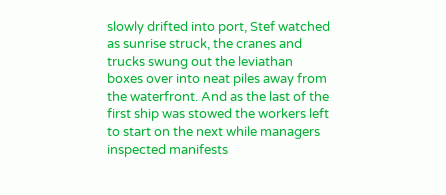slowly drifted into port, Stef watched as sunrise struck, the cranes and trucks swung out the leviathan boxes over into neat piles away from the waterfront. And as the last of the first ship was stowed the workers left to start on the next while managers inspected manifests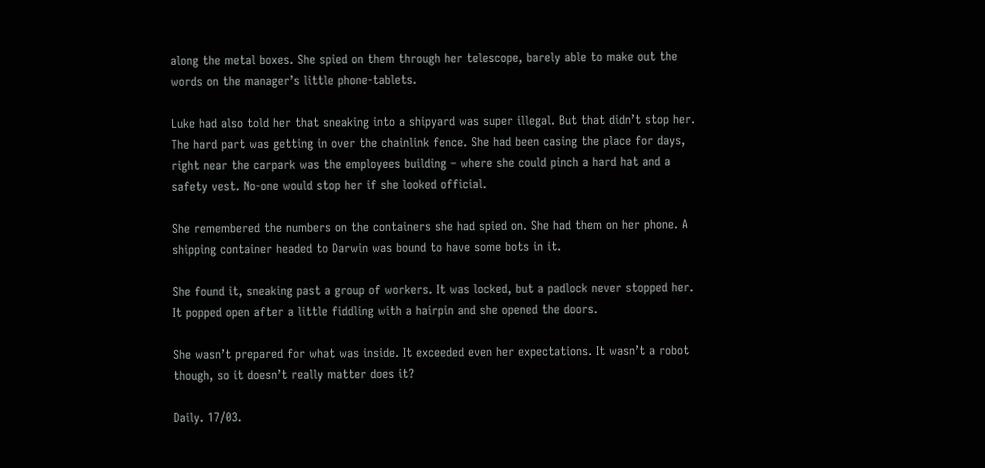along the metal boxes. She spied on them through her telescope, barely able to make out the words on the manager’s little phone-tablets.

Luke had also told her that sneaking into a shipyard was super illegal. But that didn’t stop her. The hard part was getting in over the chainlink fence. She had been casing the place for days, right near the carpark was the employees building – where she could pinch a hard hat and a safety vest. No-one would stop her if she looked official.

She remembered the numbers on the containers she had spied on. She had them on her phone. A shipping container headed to Darwin was bound to have some bots in it.

She found it, sneaking past a group of workers. It was locked, but a padlock never stopped her. It popped open after a little fiddling with a hairpin and she opened the doors.

She wasn’t prepared for what was inside. It exceeded even her expectations. It wasn’t a robot though, so it doesn’t really matter does it?

Daily. 17/03.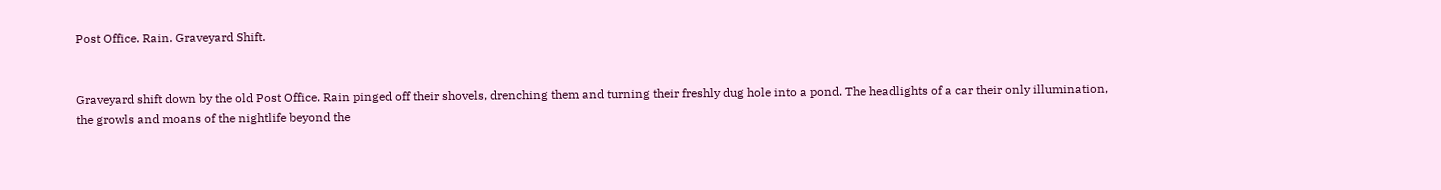Post Office. Rain. Graveyard Shift.


Graveyard shift down by the old Post Office. Rain pinged off their shovels, drenching them and turning their freshly dug hole into a pond. The headlights of a car their only illumination, the growls and moans of the nightlife beyond the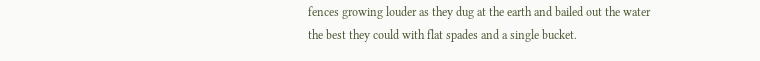fences growing louder as they dug at the earth and bailed out the water the best they could with flat spades and a single bucket.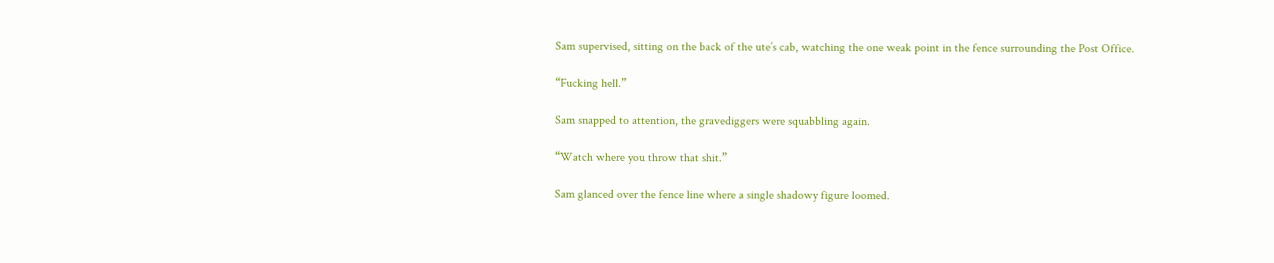Sam supervised, sitting on the back of the ute’s cab, watching the one weak point in the fence surrounding the Post Office.

“Fucking hell.”

Sam snapped to attention, the gravediggers were squabbling again.

“Watch where you throw that shit.”

Sam glanced over the fence line where a single shadowy figure loomed.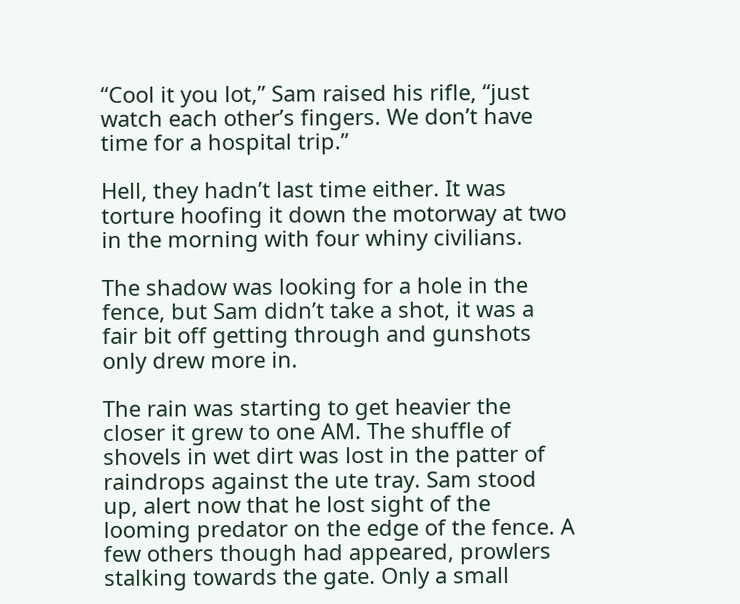“Cool it you lot,” Sam raised his rifle, “just watch each other’s fingers. We don’t have time for a hospital trip.”

Hell, they hadn’t last time either. It was torture hoofing it down the motorway at two in the morning with four whiny civilians.

The shadow was looking for a hole in the fence, but Sam didn’t take a shot, it was a fair bit off getting through and gunshots only drew more in.

The rain was starting to get heavier the closer it grew to one AM. The shuffle of shovels in wet dirt was lost in the patter of raindrops against the ute tray. Sam stood up, alert now that he lost sight of the looming predator on the edge of the fence. A few others though had appeared, prowlers stalking towards the gate. Only a small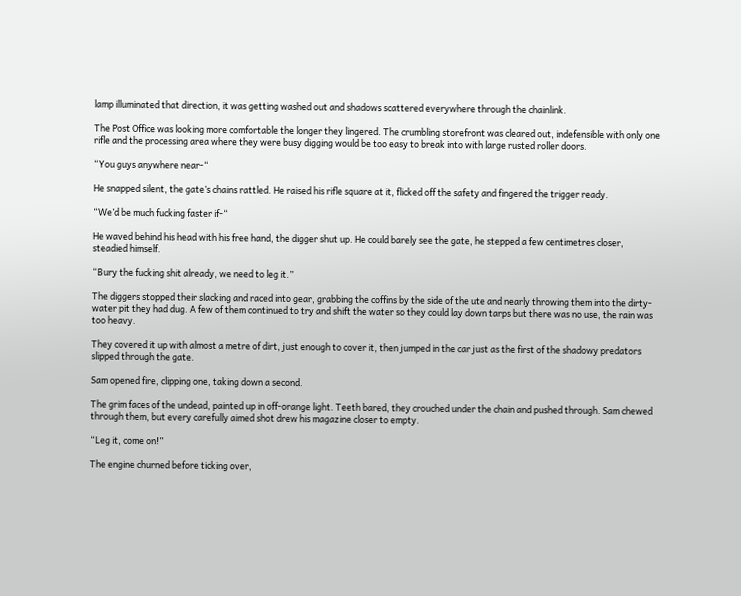lamp illuminated that direction, it was getting washed out and shadows scattered everywhere through the chainlink.

The Post Office was looking more comfortable the longer they lingered. The crumbling storefront was cleared out, indefensible with only one rifle and the processing area where they were busy digging would be too easy to break into with large rusted roller doors.

“You guys anywhere near-“

He snapped silent, the gate’s chains rattled. He raised his rifle square at it, flicked off the safety and fingered the trigger ready.

“We’d be much fucking faster if-“

He waved behind his head with his free hand, the digger shut up. He could barely see the gate, he stepped a few centimetres closer, steadied himself.

“Bury the fucking shit already, we need to leg it.”

The diggers stopped their slacking and raced into gear, grabbing the coffins by the side of the ute and nearly throwing them into the dirty-water pit they had dug. A few of them continued to try and shift the water so they could lay down tarps but there was no use, the rain was too heavy.

They covered it up with almost a metre of dirt, just enough to cover it, then jumped in the car just as the first of the shadowy predators slipped through the gate.

Sam opened fire, clipping one, taking down a second.

The grim faces of the undead, painted up in off-orange light. Teeth bared, they crouched under the chain and pushed through. Sam chewed through them, but every carefully aimed shot drew his magazine closer to empty.

“Leg it, come on!”

The engine churned before ticking over,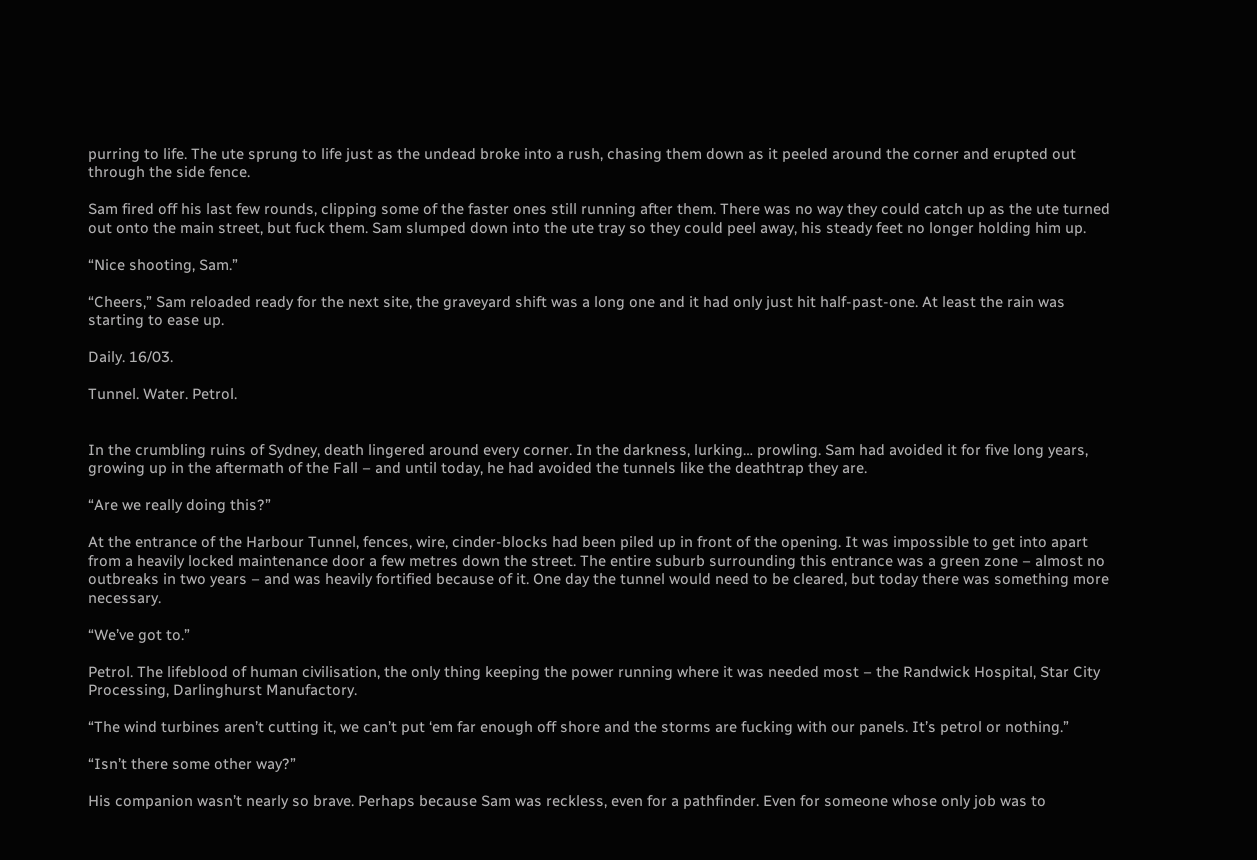purring to life. The ute sprung to life just as the undead broke into a rush, chasing them down as it peeled around the corner and erupted out through the side fence.

Sam fired off his last few rounds, clipping some of the faster ones still running after them. There was no way they could catch up as the ute turned out onto the main street, but fuck them. Sam slumped down into the ute tray so they could peel away, his steady feet no longer holding him up.

“Nice shooting, Sam.”

“Cheers,” Sam reloaded ready for the next site, the graveyard shift was a long one and it had only just hit half-past-one. At least the rain was starting to ease up.

Daily. 16/03.

Tunnel. Water. Petrol.


In the crumbling ruins of Sydney, death lingered around every corner. In the darkness, lurking… prowling. Sam had avoided it for five long years, growing up in the aftermath of the Fall – and until today, he had avoided the tunnels like the deathtrap they are.

“Are we really doing this?”

At the entrance of the Harbour Tunnel, fences, wire, cinder-blocks had been piled up in front of the opening. It was impossible to get into apart from a heavily locked maintenance door a few metres down the street. The entire suburb surrounding this entrance was a green zone – almost no outbreaks in two years – and was heavily fortified because of it. One day the tunnel would need to be cleared, but today there was something more necessary.

“We’ve got to.”

Petrol. The lifeblood of human civilisation, the only thing keeping the power running where it was needed most – the Randwick Hospital, Star City Processing, Darlinghurst Manufactory.

“The wind turbines aren’t cutting it, we can’t put ‘em far enough off shore and the storms are fucking with our panels. It’s petrol or nothing.”

“Isn’t there some other way?”

His companion wasn’t nearly so brave. Perhaps because Sam was reckless, even for a pathfinder. Even for someone whose only job was to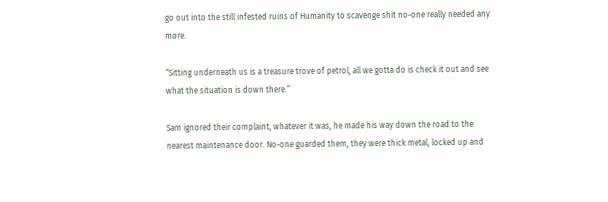go out into the still infested ruins of Humanity to scavenge shit no-one really needed any more.

“Sitting underneath us is a treasure trove of petrol, all we gotta do is check it out and see what the situation is down there.”

Sam ignored their complaint, whatever it was, he made his way down the road to the nearest maintenance door. No-one guarded them, they were thick metal, locked up and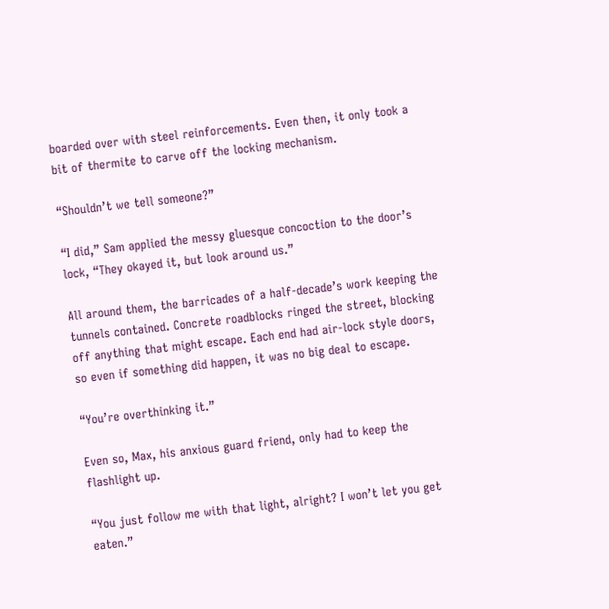boarded over with steel reinforcements. Even then, it only took a bit of thermite to carve off the locking mechanism.

“Shouldn’t we tell someone?”

“I did,” Sam applied the messy gluesque concoction to the door’s lock, “They okayed it, but look around us.”

All around them, the barricades of a half-decade’s work keeping the tunnels contained. Concrete roadblocks ringed the street, blocking off anything that might escape. Each end had air-lock style doors, so even if something did happen, it was no big deal to escape.

“You’re overthinking it.”

Even so, Max, his anxious guard friend, only had to keep the flashlight up.

“You just follow me with that light, alright? I won’t let you get eaten.”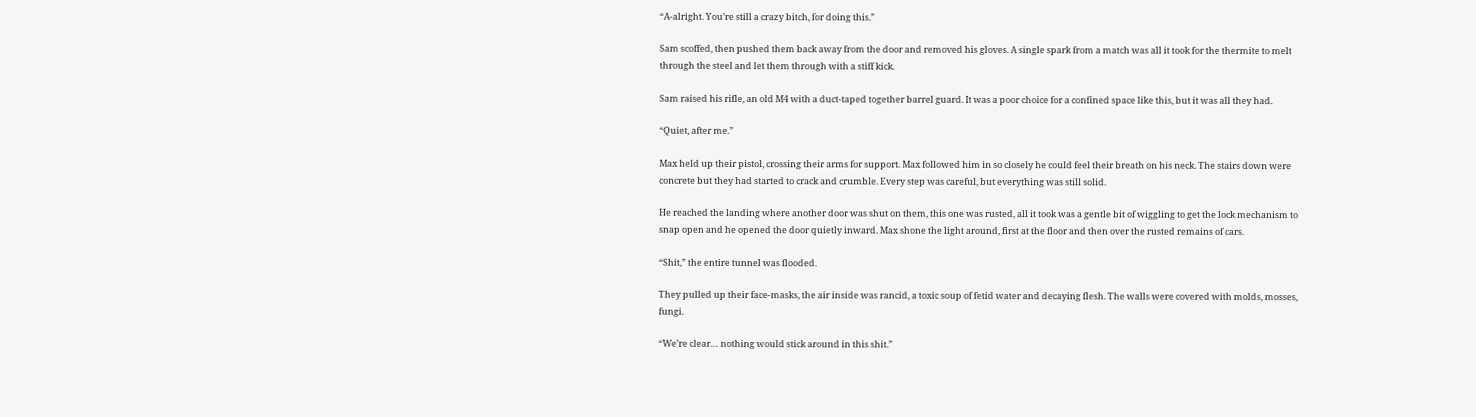“A-alright. You’re still a crazy bitch, for doing this.”

Sam scoffed, then pushed them back away from the door and removed his gloves. A single spark from a match was all it took for the thermite to melt through the steel and let them through with a stiff kick.

Sam raised his rifle, an old M4 with a duct-taped together barrel guard. It was a poor choice for a confined space like this, but it was all they had.

“Quiet, after me.”

Max held up their pistol, crossing their arms for support. Max followed him in so closely he could feel their breath on his neck. The stairs down were concrete but they had started to crack and crumble. Every step was careful, but everything was still solid.

He reached the landing where another door was shut on them, this one was rusted, all it took was a gentle bit of wiggling to get the lock mechanism to snap open and he opened the door quietly inward. Max shone the light around, first at the floor and then over the rusted remains of cars.

“Shit,” the entire tunnel was flooded.

They pulled up their face-masks, the air inside was rancid, a toxic soup of fetid water and decaying flesh. The walls were covered with molds, mosses, fungi.

“We’re clear… nothing would stick around in this shit.”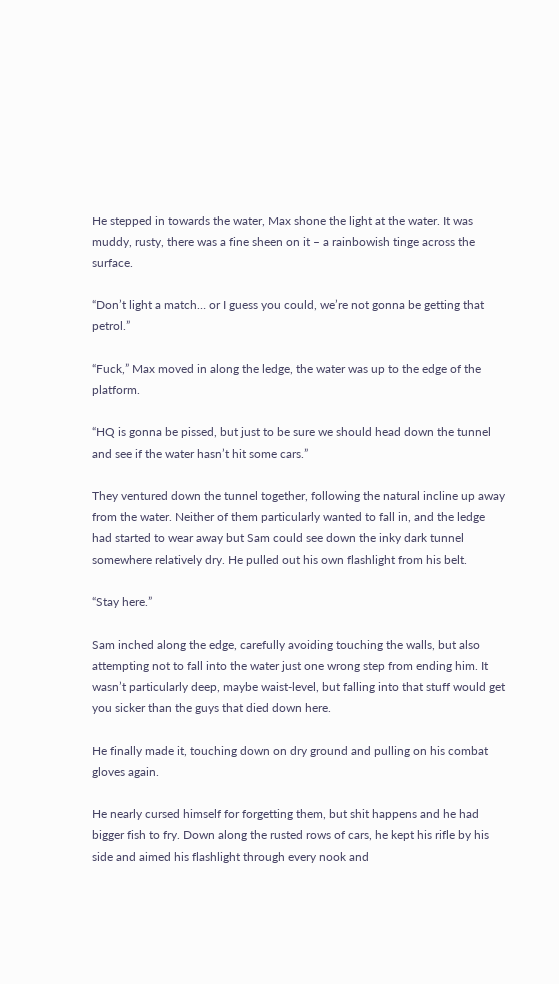He stepped in towards the water, Max shone the light at the water. It was muddy, rusty, there was a fine sheen on it – a rainbowish tinge across the surface.

“Don’t light a match… or I guess you could, we’re not gonna be getting that petrol.”

“Fuck,” Max moved in along the ledge, the water was up to the edge of the platform.

“HQ is gonna be pissed, but just to be sure we should head down the tunnel and see if the water hasn’t hit some cars.”

They ventured down the tunnel together, following the natural incline up away from the water. Neither of them particularly wanted to fall in, and the ledge had started to wear away but Sam could see down the inky dark tunnel somewhere relatively dry. He pulled out his own flashlight from his belt.

“Stay here.”

Sam inched along the edge, carefully avoiding touching the walls, but also attempting not to fall into the water just one wrong step from ending him. It wasn’t particularly deep, maybe waist-level, but falling into that stuff would get you sicker than the guys that died down here.

He finally made it, touching down on dry ground and pulling on his combat gloves again.

He nearly cursed himself for forgetting them, but shit happens and he had bigger fish to fry. Down along the rusted rows of cars, he kept his rifle by his side and aimed his flashlight through every nook and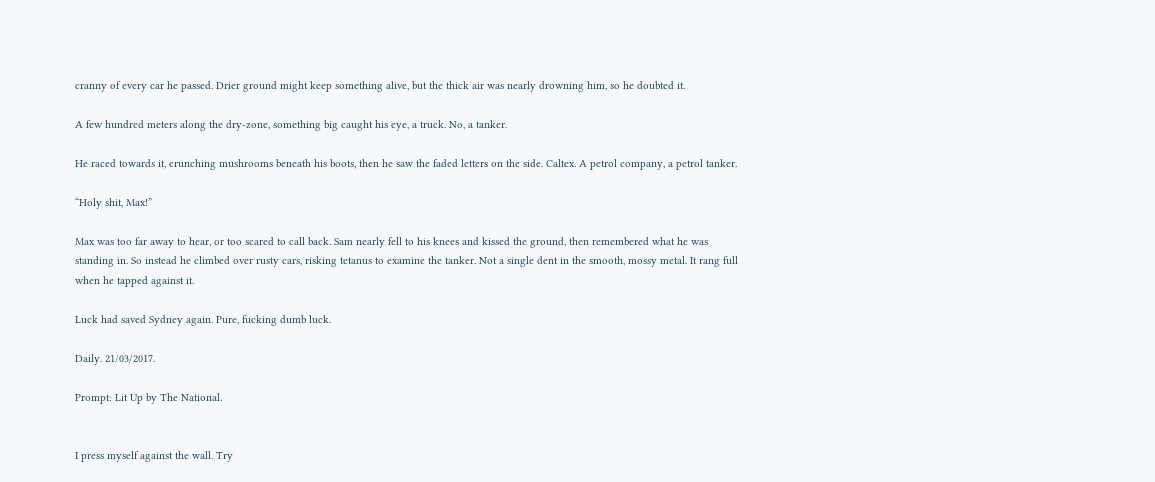cranny of every car he passed. Drier ground might keep something alive, but the thick air was nearly drowning him, so he doubted it.

A few hundred meters along the dry-zone, something big caught his eye, a truck. No, a tanker.

He raced towards it, crunching mushrooms beneath his boots, then he saw the faded letters on the side. Caltex. A petrol company, a petrol tanker.

“Holy shit, Max!”

Max was too far away to hear, or too scared to call back. Sam nearly fell to his knees and kissed the ground, then remembered what he was standing in. So instead he climbed over rusty cars, risking tetanus to examine the tanker. Not a single dent in the smooth, mossy metal. It rang full when he tapped against it.

Luck had saved Sydney again. Pure, fucking dumb luck.

Daily. 21/03/2017.

Prompt: Lit Up by The National.


I press myself against the wall. Try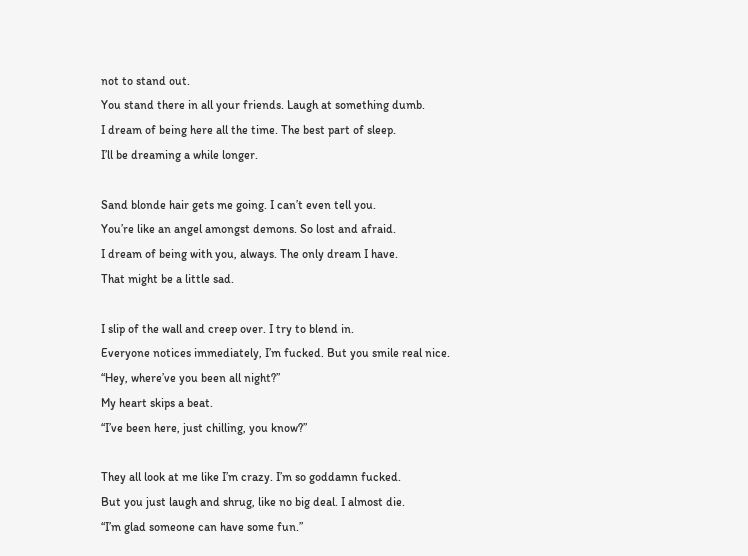not to stand out.
You stand there in all your friends. Laugh at something dumb.
I dream of being here all the time. The best part of sleep.
I’ll be dreaming a while longer.

Sand blonde hair gets me going. I can’t even tell you.
You’re like an angel amongst demons. So lost and afraid.
I dream of being with you, always. The only dream I have.
That might be a little sad.

I slip of the wall and creep over. I try to blend in.
Everyone notices immediately, I’m fucked. But you smile real nice.
“Hey, where’ve you been all night?”
My heart skips a beat.
“I’ve been here, just chilling, you know?”

They all look at me like I’m crazy. I’m so goddamn fucked.
But you just laugh and shrug, like no big deal. I almost die.
“I’m glad someone can have some fun.”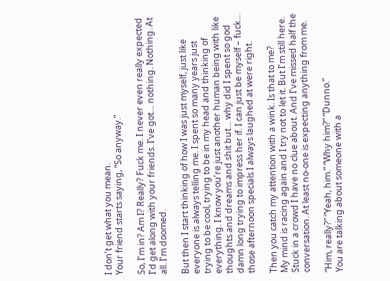I don’t get what you mean.
Your friend starts saying, “So anyway.”

So, I’m in? Am I? Really? Fuck me. I never even really expected I’d get along with your friends. I’ve got… nothing. Nothing. At all. I’m doomed.

But then I start thinking of how I was just myself, just like everyone is always telling me. I spent so many years just trying to be cool, trying to be in my head and thinking of everything. I know you’re just another human being with like thoughts and dreams and shit but… why did I spent so god damn long trying to impress her if. I can just be myself – fuck… those afternoon specials I always laughed at were right.

Then you catch my attention with a wink. Is that to me?
My mind is racing again and I try not to let it. But I’m still here. Stuck in a crowd I have no clue about. And I’ve missed half the conversation. At least no-one is expecting anything from me.

“Him, really?” “Yeah, him.” “Why him?” “Dunno.”
You are talking about someone with a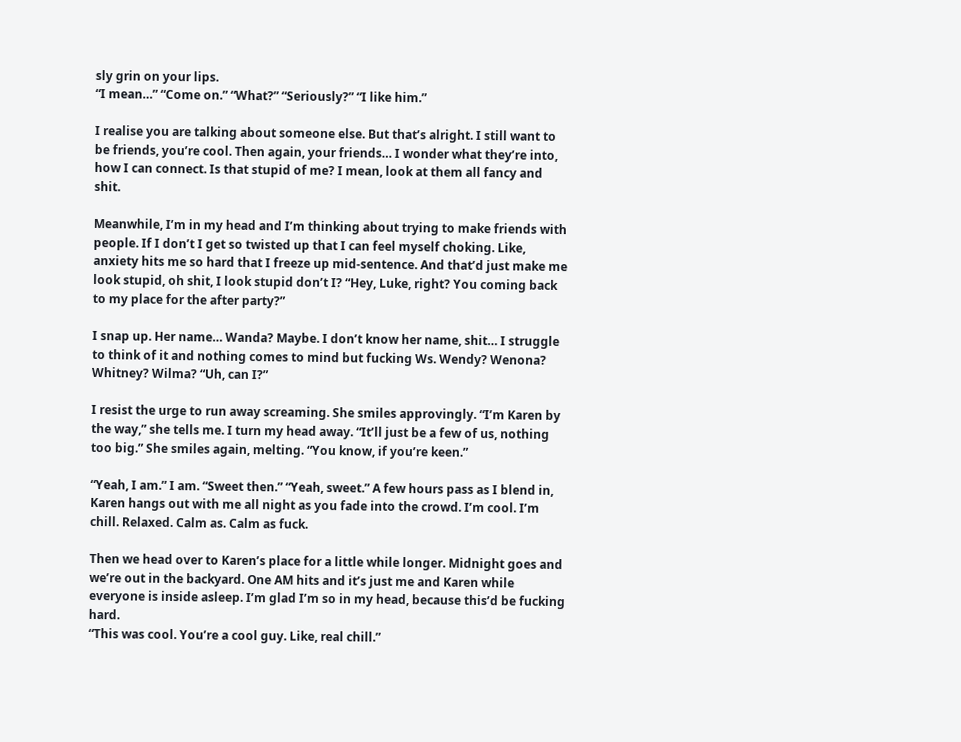sly grin on your lips.
“I mean…” “Come on.” “What?” “Seriously?” “I like him.”

I realise you are talking about someone else. But that’s alright. I still want to be friends, you’re cool. Then again, your friends… I wonder what they’re into, how I can connect. Is that stupid of me? I mean, look at them all fancy and shit.

Meanwhile, I’m in my head and I’m thinking about trying to make friends with people. If I don’t I get so twisted up that I can feel myself choking. Like, anxiety hits me so hard that I freeze up mid-sentence. And that’d just make me look stupid, oh shit, I look stupid don’t I? “Hey, Luke, right? You coming back to my place for the after party?”

I snap up. Her name… Wanda? Maybe. I don’t know her name, shit… I struggle to think of it and nothing comes to mind but fucking Ws. Wendy? Wenona? Whitney? Wilma? “Uh, can I?”

I resist the urge to run away screaming. She smiles approvingly. “I’m Karen by the way,” she tells me. I turn my head away. “It’ll just be a few of us, nothing too big.” She smiles again, melting. “You know, if you’re keen.”

“Yeah, I am.” I am. “Sweet then.” “Yeah, sweet.” A few hours pass as I blend in, Karen hangs out with me all night as you fade into the crowd. I’m cool. I’m chill. Relaxed. Calm as. Calm as fuck.

Then we head over to Karen’s place for a little while longer. Midnight goes and we’re out in the backyard. One AM hits and it’s just me and Karen while everyone is inside asleep. I’m glad I’m so in my head, because this’d be fucking hard.
“This was cool. You’re a cool guy. Like, real chill.”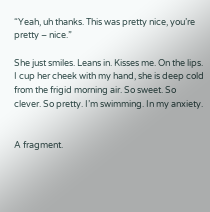“Yeah, uh thanks. This was pretty nice, you’re pretty – nice.”

She just smiles. Leans in. Kisses me. On the lips.
I cup her cheek with my hand, she is deep cold from the frigid morning air. So sweet. So clever. So pretty. I’m swimming. In my anxiety.


A fragment.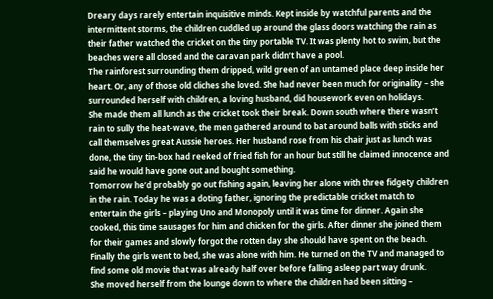Dreary days rarely entertain inquisitive minds. Kept inside by watchful parents and the intermittent storms, the children cuddled up around the glass doors watching the rain as their father watched the cricket on the tiny portable TV. It was plenty hot to swim, but the beaches were all closed and the caravan park didn’t have a pool.
The rainforest surrounding them dripped, wild green of an untamed place deep inside her heart. Or, any of those old cliches she loved. She had never been much for originality – she surrounded herself with children, a loving husband, did housework even on holidays.
She made them all lunch as the cricket took their break. Down south where there wasn’t rain to sully the heat-wave, the men gathered around to bat around balls with sticks and call themselves great Aussie heroes. Her husband rose from his chair just as lunch was done, the tiny tin-box had reeked of fried fish for an hour but still he claimed innocence and said he would have gone out and bought something.
Tomorrow he’d probably go out fishing again, leaving her alone with three fidgety children in the rain. Today he was a doting father, ignoring the predictable cricket match to entertain the girls – playing Uno and Monopoly until it was time for dinner. Again she cooked, this time sausages for him and chicken for the girls. After dinner she joined them for their games and slowly forgot the rotten day she should have spent on the beach.
Finally the girls went to bed, she was alone with him. He turned on the TV and managed to find some old movie that was already half over before falling asleep part way drunk.
She moved herself from the lounge down to where the children had been sitting –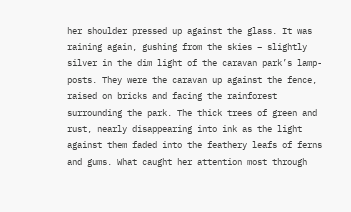her shoulder pressed up against the glass. It was raining again, gushing from the skies – slightly silver in the dim light of the caravan park’s lamp-posts. They were the caravan up against the fence, raised on bricks and facing the rainforest surrounding the park. The thick trees of green and rust, nearly disappearing into ink as the light against them faded into the feathery leafs of ferns and gums. What caught her attention most through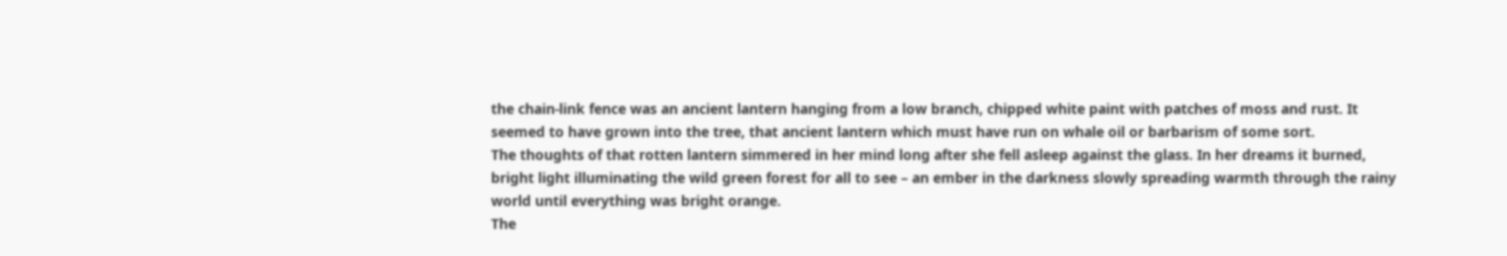the chain-link fence was an ancient lantern hanging from a low branch, chipped white paint with patches of moss and rust. It seemed to have grown into the tree, that ancient lantern which must have run on whale oil or barbarism of some sort.
The thoughts of that rotten lantern simmered in her mind long after she fell asleep against the glass. In her dreams it burned, bright light illuminating the wild green forest for all to see – an ember in the darkness slowly spreading warmth through the rainy world until everything was bright orange.
The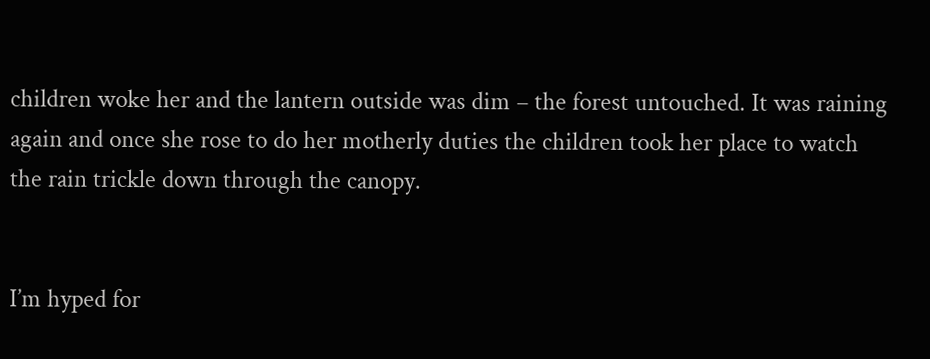children woke her and the lantern outside was dim – the forest untouched. It was raining again and once she rose to do her motherly duties the children took her place to watch the rain trickle down through the canopy.


I’m hyped for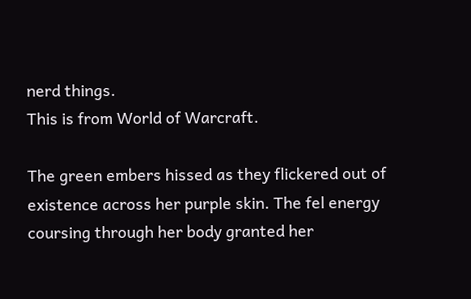nerd things.
This is from World of Warcraft.

The green embers hissed as they flickered out of existence across her purple skin. The fel energy coursing through her body granted her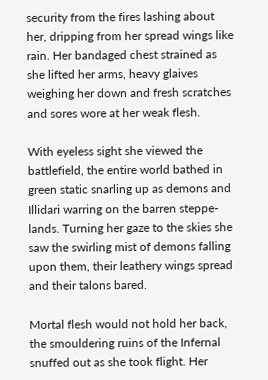security from the fires lashing about her, dripping from her spread wings like rain. Her bandaged chest strained as she lifted her arms, heavy glaives weighing her down and fresh scratches and sores wore at her weak flesh.

With eyeless sight she viewed the battlefield, the entire world bathed in green static snarling up as demons and Illidari warring on the barren steppe-lands. Turning her gaze to the skies she saw the swirling mist of demons falling upon them, their leathery wings spread and their talons bared.

Mortal flesh would not hold her back, the smouldering ruins of the Infernal snuffed out as she took flight. Her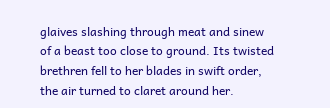glaives slashing through meat and sinew of a beast too close to ground. Its twisted brethren fell to her blades in swift order, the air turned to claret around her.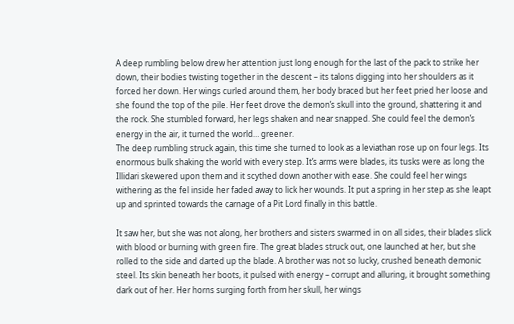A deep rumbling below drew her attention just long enough for the last of the pack to strike her down, their bodies twisting together in the descent – its talons digging into her shoulders as it forced her down. Her wings curled around them, her body braced but her feet pried her loose and she found the top of the pile. Her feet drove the demon’s skull into the ground, shattering it and the rock. She stumbled forward, her legs shaken and near snapped. She could feel the demon’s energy in the air, it turned the world… greener.
The deep rumbling struck again, this time she turned to look as a leviathan rose up on four legs. Its enormous bulk shaking the world with every step. It’s arms were blades, its tusks were as long the Illidari skewered upon them and it scythed down another with ease. She could feel her wings withering as the fel inside her faded away to lick her wounds. It put a spring in her step as she leapt up and sprinted towards the carnage of a Pit Lord finally in this battle.

It saw her, but she was not along, her brothers and sisters swarmed in on all sides, their blades slick with blood or burning with green fire. The great blades struck out, one launched at her, but she rolled to the side and darted up the blade. A brother was not so lucky, crushed beneath demonic steel. Its skin beneath her boots, it pulsed with energy – corrupt and alluring, it brought something dark out of her. Her horns surging forth from her skull, her wings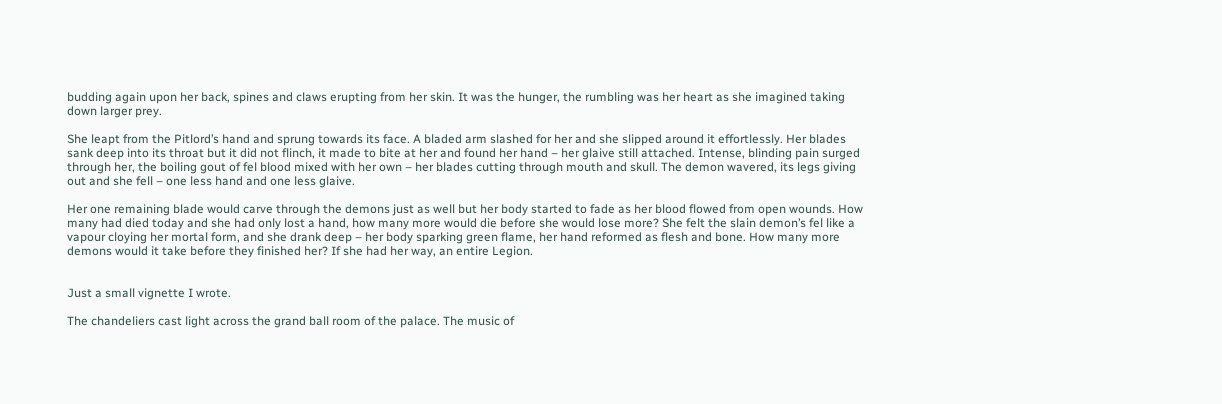budding again upon her back, spines and claws erupting from her skin. It was the hunger, the rumbling was her heart as she imagined taking down larger prey.

She leapt from the Pitlord’s hand and sprung towards its face. A bladed arm slashed for her and she slipped around it effortlessly. Her blades sank deep into its throat but it did not flinch, it made to bite at her and found her hand – her glaive still attached. Intense, blinding pain surged through her, the boiling gout of fel blood mixed with her own – her blades cutting through mouth and skull. The demon wavered, its legs giving out and she fell – one less hand and one less glaive.

Her one remaining blade would carve through the demons just as well but her body started to fade as her blood flowed from open wounds. How many had died today and she had only lost a hand, how many more would die before she would lose more? She felt the slain demon’s fel like a vapour cloying her mortal form, and she drank deep – her body sparking green flame, her hand reformed as flesh and bone. How many more demons would it take before they finished her? If she had her way, an entire Legion.


Just a small vignette I wrote.

The chandeliers cast light across the grand ball room of the palace. The music of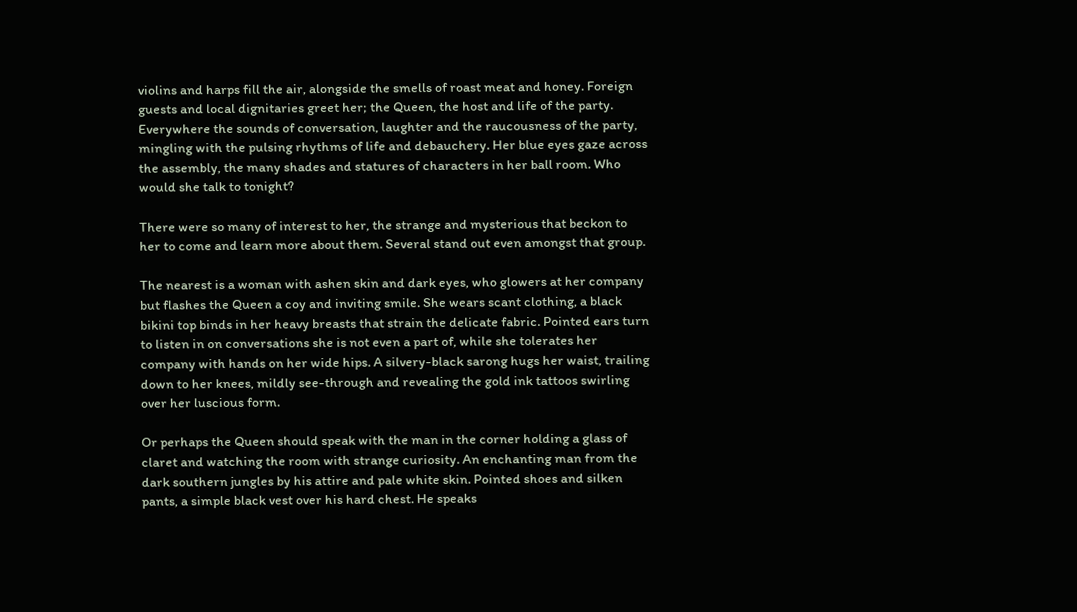violins and harps fill the air, alongside the smells of roast meat and honey. Foreign guests and local dignitaries greet her; the Queen, the host and life of the party. Everywhere the sounds of conversation, laughter and the raucousness of the party, mingling with the pulsing rhythms of life and debauchery. Her blue eyes gaze across the assembly, the many shades and statures of characters in her ball room. Who would she talk to tonight?

There were so many of interest to her, the strange and mysterious that beckon to her to come and learn more about them. Several stand out even amongst that group.

The nearest is a woman with ashen skin and dark eyes, who glowers at her company but flashes the Queen a coy and inviting smile. She wears scant clothing, a black bikini top binds in her heavy breasts that strain the delicate fabric. Pointed ears turn to listen in on conversations she is not even a part of, while she tolerates her company with hands on her wide hips. A silvery-black sarong hugs her waist, trailing down to her knees, mildly see-through and revealing the gold ink tattoos swirling over her luscious form.

Or perhaps the Queen should speak with the man in the corner holding a glass of claret and watching the room with strange curiosity. An enchanting man from the dark southern jungles by his attire and pale white skin. Pointed shoes and silken pants, a simple black vest over his hard chest. He speaks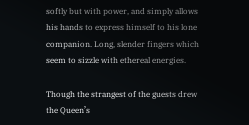softly but with power, and simply allows his hands to express himself to his lone companion. Long, slender fingers which seem to sizzle with ethereal energies.

Though the strangest of the guests drew the Queen’s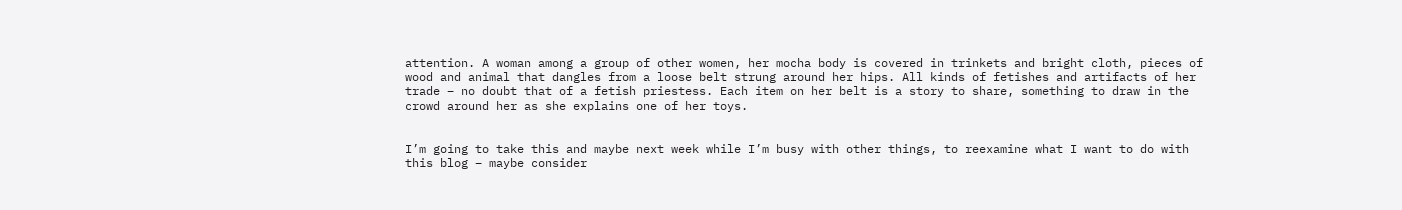attention. A woman among a group of other women, her mocha body is covered in trinkets and bright cloth, pieces of wood and animal that dangles from a loose belt strung around her hips. All kinds of fetishes and artifacts of her trade – no doubt that of a fetish priestess. Each item on her belt is a story to share, something to draw in the crowd around her as she explains one of her toys.


I’m going to take this and maybe next week while I’m busy with other things, to reexamine what I want to do with this blog – maybe consider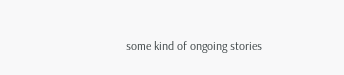some kind of ongoing stories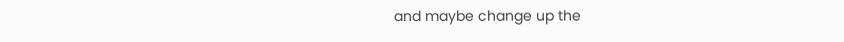and maybe change up the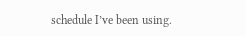schedule I’ve been using.